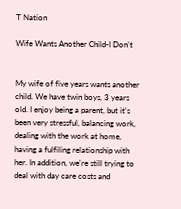T Nation

Wife Wants Another Child-I Don't


My wife of five years wants another child. We have twin boys, 3 years old. I enjoy being a parent, but it's been very stressful, balancing work, dealing with the work at home, having a fulfiling relationship with her. In addition, we're still trying to deal with day care costs and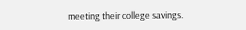meeting their college savings.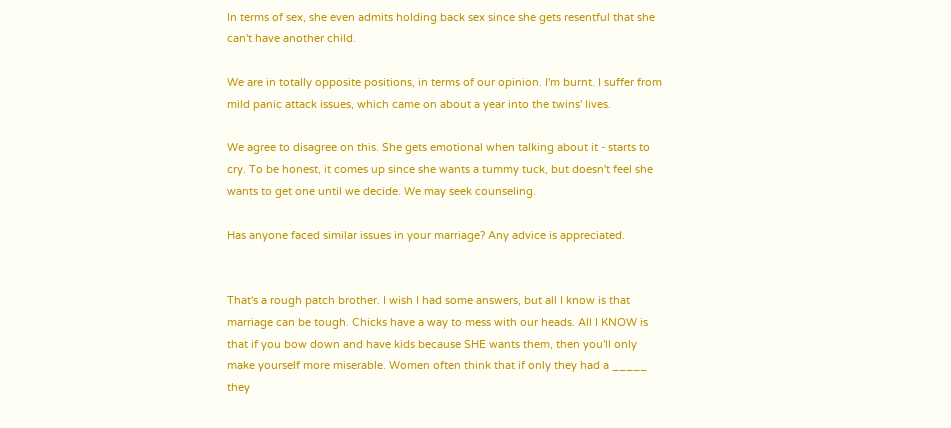In terms of sex, she even admits holding back sex since she gets resentful that she can't have another child.

We are in totally opposite positions, in terms of our opinion. I'm burnt. I suffer from mild panic attack issues, which came on about a year into the twins' lives.

We agree to disagree on this. She gets emotional when talking about it - starts to cry. To be honest, it comes up since she wants a tummy tuck, but doesn't feel she wants to get one until we decide. We may seek counseling.

Has anyone faced similar issues in your marriage? Any advice is appreciated.


That's a rough patch brother. I wish I had some answers, but all I know is that marriage can be tough. Chicks have a way to mess with our heads. All I KNOW is that if you bow down and have kids because SHE wants them, then you'll only make yourself more miserable. Women often think that if only they had a _____ they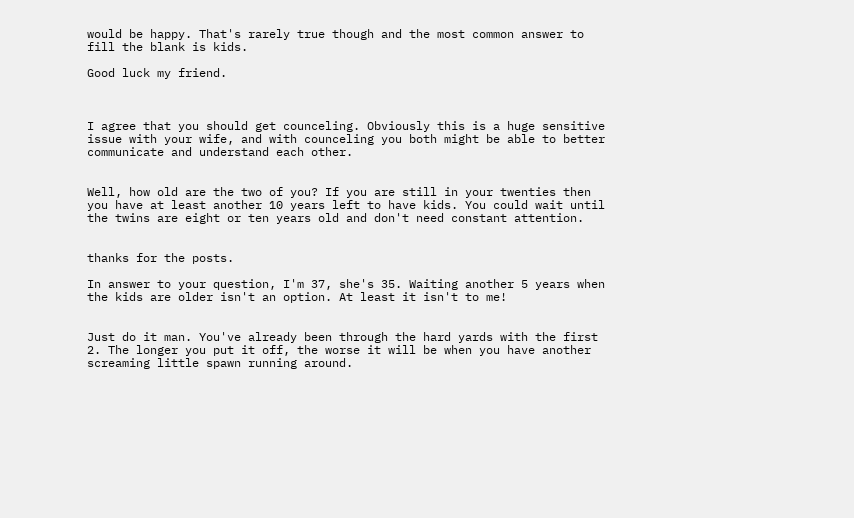would be happy. That's rarely true though and the most common answer to fill the blank is kids.

Good luck my friend.



I agree that you should get counceling. Obviously this is a huge sensitive issue with your wife, and with counceling you both might be able to better communicate and understand each other.


Well, how old are the two of you? If you are still in your twenties then you have at least another 10 years left to have kids. You could wait until the twins are eight or ten years old and don't need constant attention.


thanks for the posts.

In answer to your question, I'm 37, she's 35. Waiting another 5 years when the kids are older isn't an option. At least it isn't to me!


Just do it man. You've already been through the hard yards with the first 2. The longer you put it off, the worse it will be when you have another screaming little spawn running around.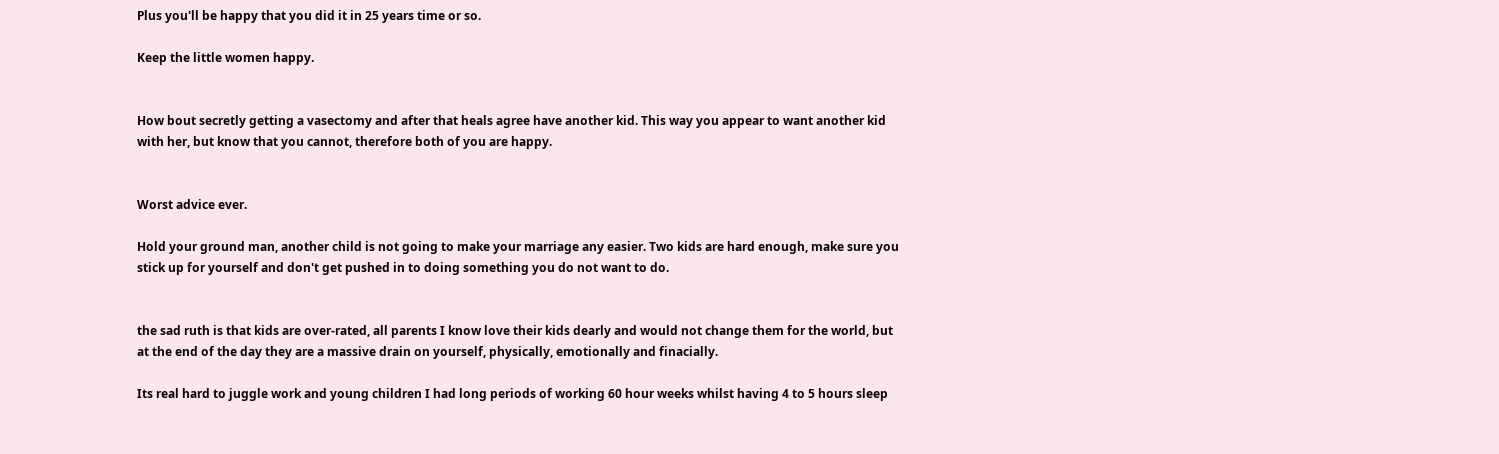Plus you'll be happy that you did it in 25 years time or so.

Keep the little women happy.


How bout secretly getting a vasectomy and after that heals agree have another kid. This way you appear to want another kid with her, but know that you cannot, therefore both of you are happy.


Worst advice ever.

Hold your ground man, another child is not going to make your marriage any easier. Two kids are hard enough, make sure you stick up for yourself and don't get pushed in to doing something you do not want to do.


the sad ruth is that kids are over-rated, all parents I know love their kids dearly and would not change them for the world, but at the end of the day they are a massive drain on yourself, physically, emotionally and finacially.

Its real hard to juggle work and young children I had long periods of working 60 hour weeks whilst having 4 to 5 hours sleep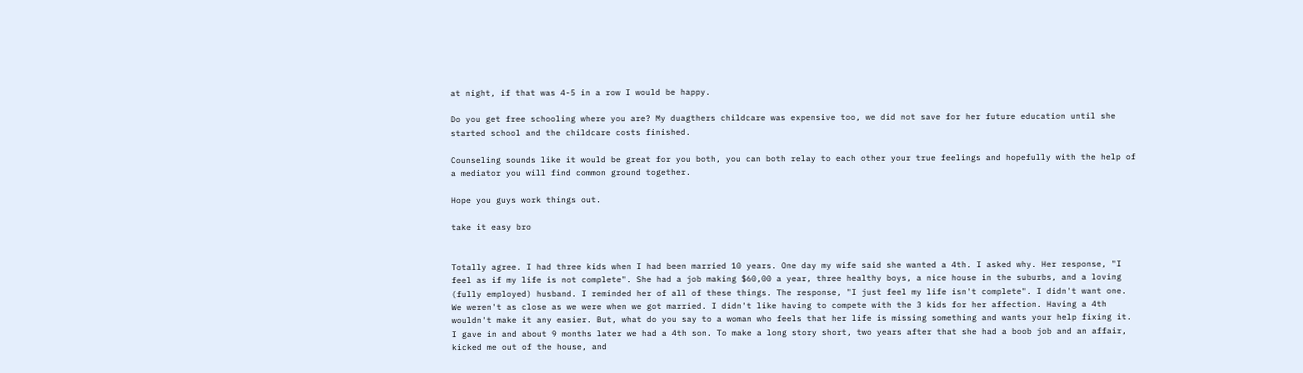at night, if that was 4-5 in a row I would be happy.

Do you get free schooling where you are? My duagthers childcare was expensive too, we did not save for her future education until she started school and the childcare costs finished.

Counseling sounds like it would be great for you both, you can both relay to each other your true feelings and hopefully with the help of a mediator you will find common ground together.

Hope you guys work things out.

take it easy bro


Totally agree. I had three kids when I had been married 10 years. One day my wife said she wanted a 4th. I asked why. Her response, "I feel as if my life is not complete". She had a job making $60,00 a year, three healthy boys, a nice house in the suburbs, and a loving (fully employed) husband. I reminded her of all of these things. The response, "I just feel my life isn't complete". I didn't want one. We weren't as close as we were when we got married. I didn't like having to compete with the 3 kids for her affection. Having a 4th wouldn't make it any easier. But, what do you say to a woman who feels that her life is missing something and wants your help fixing it. I gave in and about 9 months later we had a 4th son. To make a long story short, two years after that she had a boob job and an affair, kicked me out of the house, and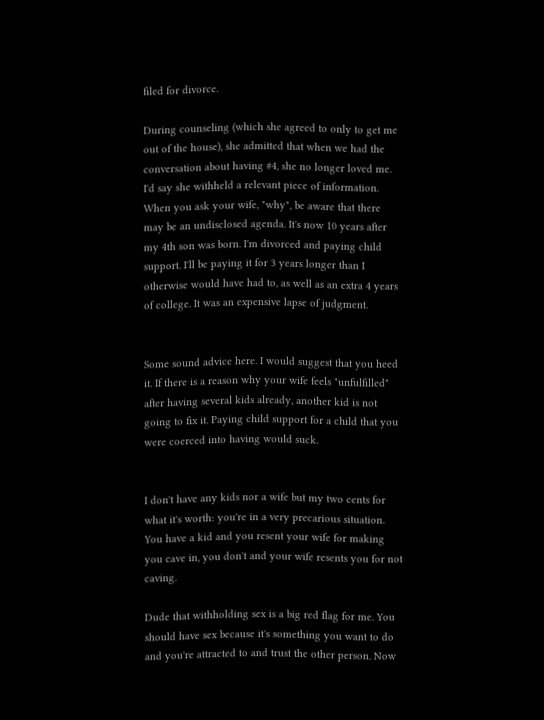filed for divorce.

During counseling (which she agreed to only to get me out of the house), she admitted that when we had the conversation about having #4, she no longer loved me. I'd say she withheld a relevant piece of information. When you ask your wife, "why", be aware that there may be an undisclosed agenda. It's now 10 years after my 4th son was born. I'm divorced and paying child support. I'll be paying it for 3 years longer than I otherwise would have had to, as well as an extra 4 years of college. It was an expensive lapse of judgment.


Some sound advice here. I would suggest that you heed it. If there is a reason why your wife feels "unfulfilled" after having several kids already, another kid is not going to fix it. Paying child support for a child that you were coerced into having would suck.


I don't have any kids nor a wife but my two cents for what it's worth: you're in a very precarious situation. You have a kid and you resent your wife for making you cave in, you don't and your wife resents you for not caving.

Dude that withholding sex is a big red flag for me. You should have sex because it's something you want to do and you're attracted to and trust the other person. Now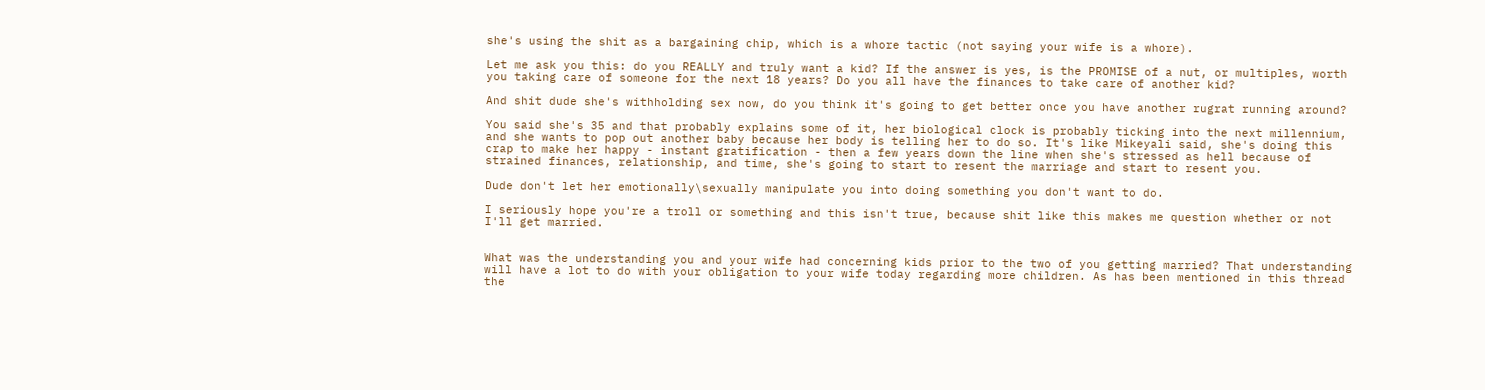she's using the shit as a bargaining chip, which is a whore tactic (not saying your wife is a whore).

Let me ask you this: do you REALLY and truly want a kid? If the answer is yes, is the PROMISE of a nut, or multiples, worth you taking care of someone for the next 18 years? Do you all have the finances to take care of another kid?

And shit dude she's withholding sex now, do you think it's going to get better once you have another rugrat running around?

You said she's 35 and that probably explains some of it, her biological clock is probably ticking into the next millennium, and she wants to pop out another baby because her body is telling her to do so. It's like Mikeyali said, she's doing this crap to make her happy - instant gratification - then a few years down the line when she's stressed as hell because of strained finances, relationship, and time, she's going to start to resent the marriage and start to resent you.

Dude don't let her emotionally\sexually manipulate you into doing something you don't want to do.

I seriously hope you're a troll or something and this isn't true, because shit like this makes me question whether or not I'll get married.


What was the understanding you and your wife had concerning kids prior to the two of you getting married? That understanding will have a lot to do with your obligation to your wife today regarding more children. As has been mentioned in this thread the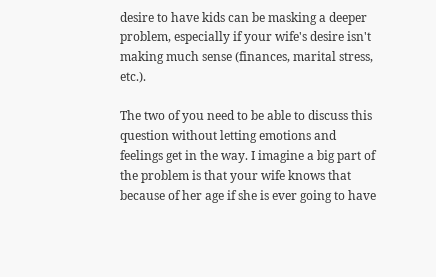desire to have kids can be masking a deeper problem, especially if your wife's desire isn't making much sense (finances, marital stress, etc.).

The two of you need to be able to discuss this question without letting emotions and feelings get in the way. I imagine a big part of the problem is that your wife knows that because of her age if she is ever going to have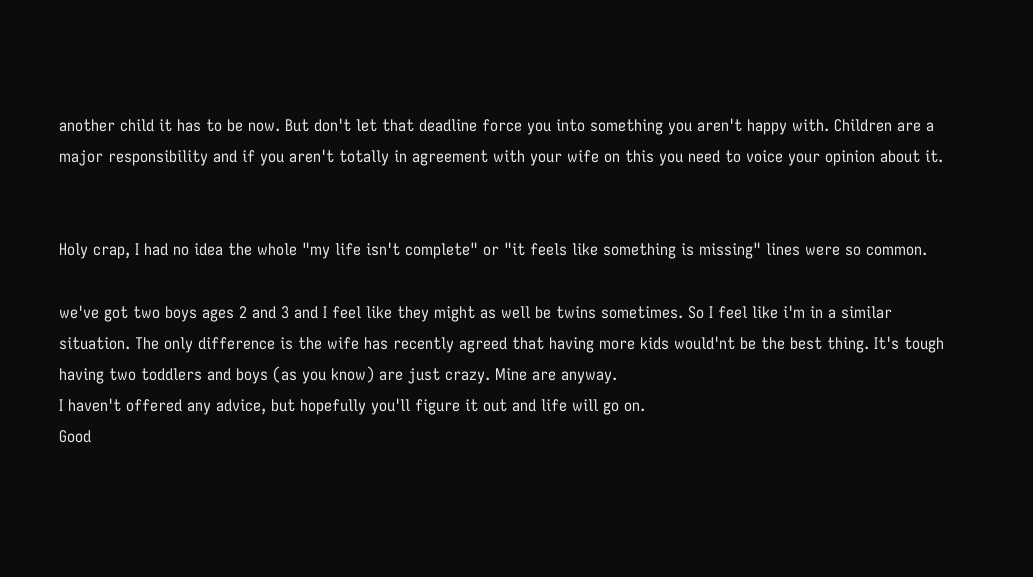another child it has to be now. But don't let that deadline force you into something you aren't happy with. Children are a major responsibility and if you aren't totally in agreement with your wife on this you need to voice your opinion about it.


Holy crap, I had no idea the whole "my life isn't complete" or "it feels like something is missing" lines were so common.

we've got two boys ages 2 and 3 and I feel like they might as well be twins sometimes. So I feel like i'm in a similar situation. The only difference is the wife has recently agreed that having more kids would'nt be the best thing. It's tough having two toddlers and boys (as you know) are just crazy. Mine are anyway.
I haven't offered any advice, but hopefully you'll figure it out and life will go on.
Good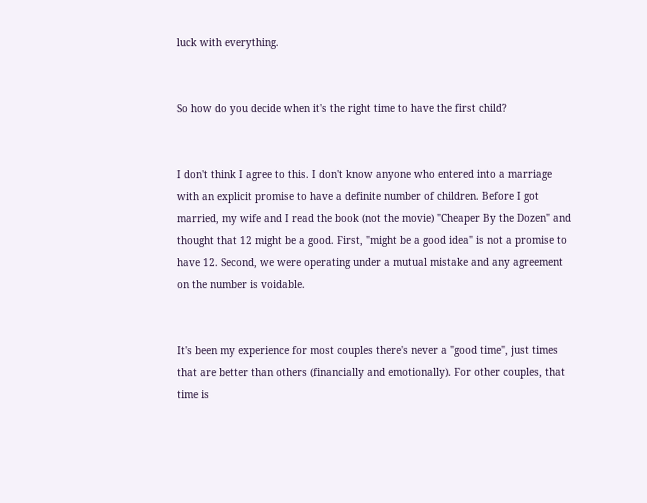luck with everything.


So how do you decide when it's the right time to have the first child?


I don't think I agree to this. I don't know anyone who entered into a marriage with an explicit promise to have a definite number of children. Before I got married, my wife and I read the book (not the movie) "Cheaper By the Dozen" and thought that 12 might be a good. First, "might be a good idea" is not a promise to have 12. Second, we were operating under a mutual mistake and any agreement on the number is voidable.


It's been my experience for most couples there's never a "good time", just times that are better than others (financially and emotionally). For other couples, that time is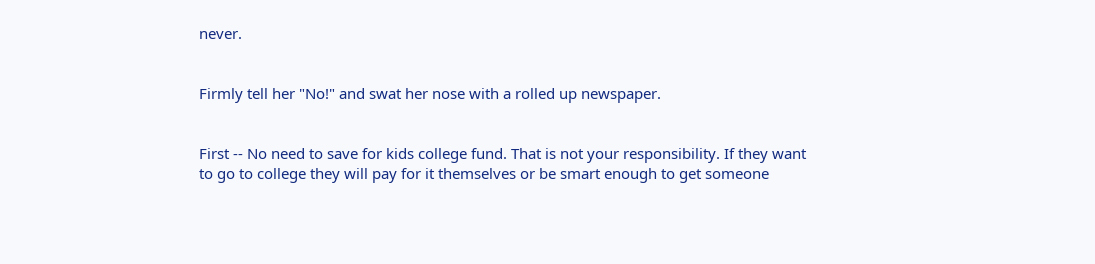never.


Firmly tell her "No!" and swat her nose with a rolled up newspaper.


First -- No need to save for kids college fund. That is not your responsibility. If they want to go to college they will pay for it themselves or be smart enough to get someone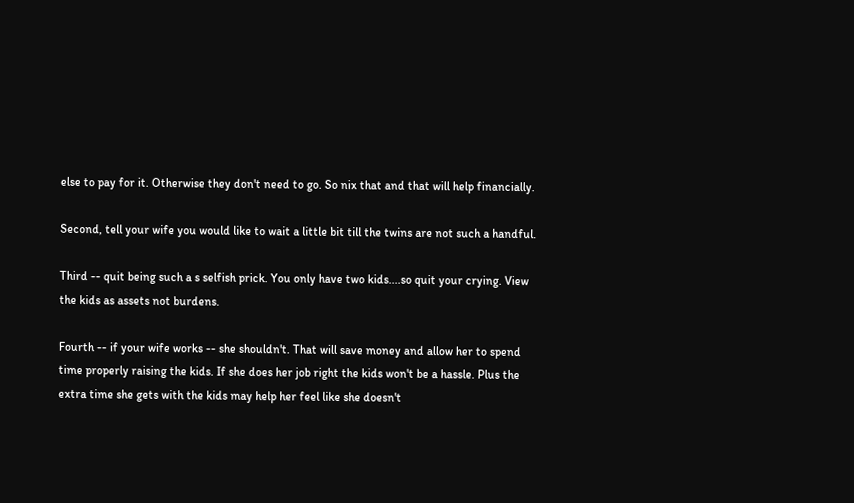else to pay for it. Otherwise they don't need to go. So nix that and that will help financially.

Second, tell your wife you would like to wait a little bit till the twins are not such a handful.

Third -- quit being such a s selfish prick. You only have two kids....so quit your crying. View the kids as assets not burdens.

Fourth -- if your wife works -- she shouldn't. That will save money and allow her to spend time properly raising the kids. If she does her job right the kids won't be a hassle. Plus the extra time she gets with the kids may help her feel like she doesn't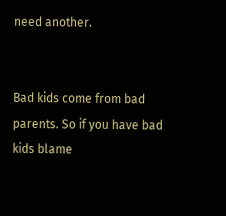need another.


Bad kids come from bad parents. So if you have bad kids blame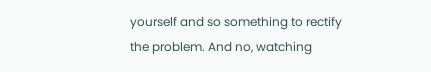yourself and so something to rectify the problem. And no, watching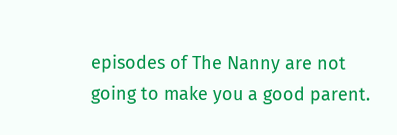episodes of The Nanny are not going to make you a good parent.